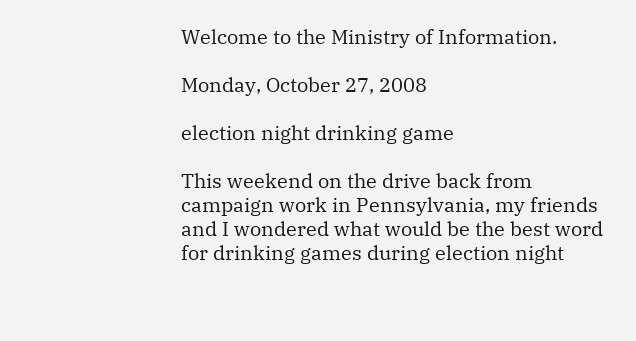Welcome to the Ministry of Information.

Monday, October 27, 2008

election night drinking game

This weekend on the drive back from campaign work in Pennsylvania, my friends and I wondered what would be the best word for drinking games during election night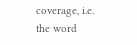coverage, i.e. the word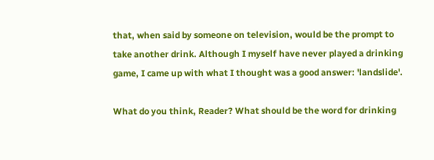that, when said by someone on television, would be the prompt to take another drink. Although I myself have never played a drinking game, I came up with what I thought was a good answer: 'landslide'.

What do you think, Reader? What should be the word for drinking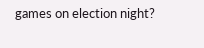games on election night?